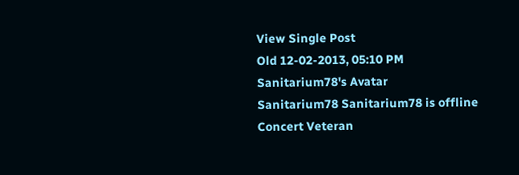View Single Post
Old 12-02-2013, 05:10 PM
Sanitarium78's Avatar
Sanitarium78 Sanitarium78 is offline
Concert Veteran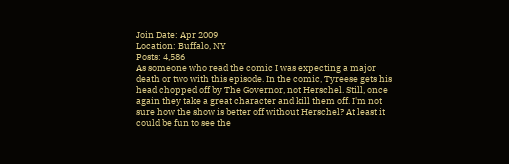Join Date: Apr 2009
Location: Buffalo, NY
Posts: 4,586
As someone who read the comic I was expecting a major death or two with this episode. In the comic, Tyreese gets his head chopped off by The Governor, not Herschel. Still, once again they take a great character and kill them off. I'm not sure how the show is better off without Herschel? At least it could be fun to see the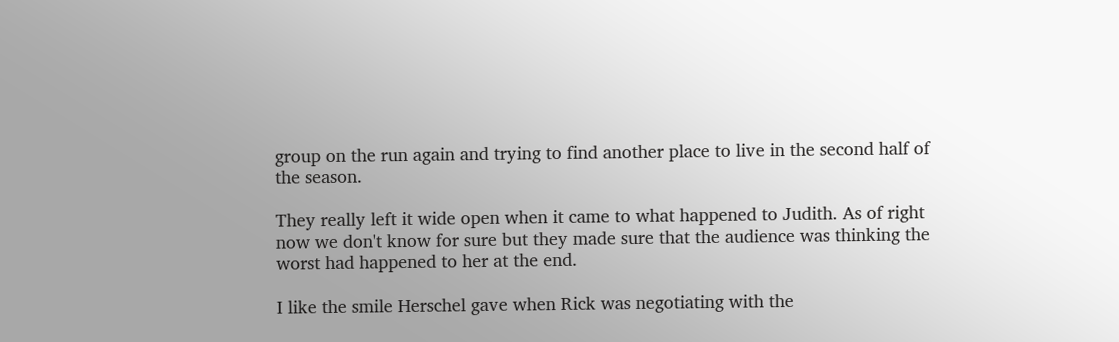group on the run again and trying to find another place to live in the second half of the season.

They really left it wide open when it came to what happened to Judith. As of right now we don't know for sure but they made sure that the audience was thinking the worst had happened to her at the end.

I like the smile Herschel gave when Rick was negotiating with the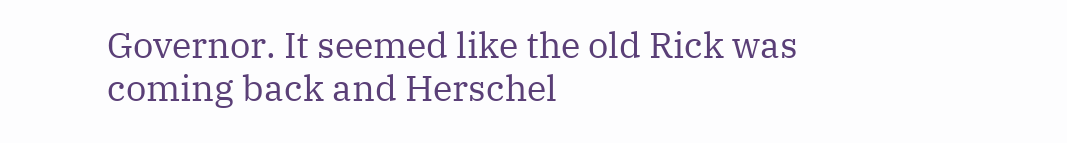Governor. It seemed like the old Rick was coming back and Herschel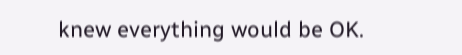knew everything would be OK.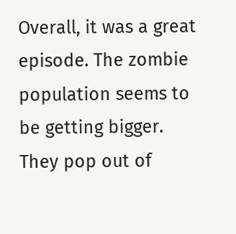Overall, it was a great episode. The zombie population seems to be getting bigger. They pop out of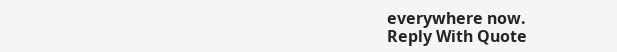everywhere now.
Reply With Quote